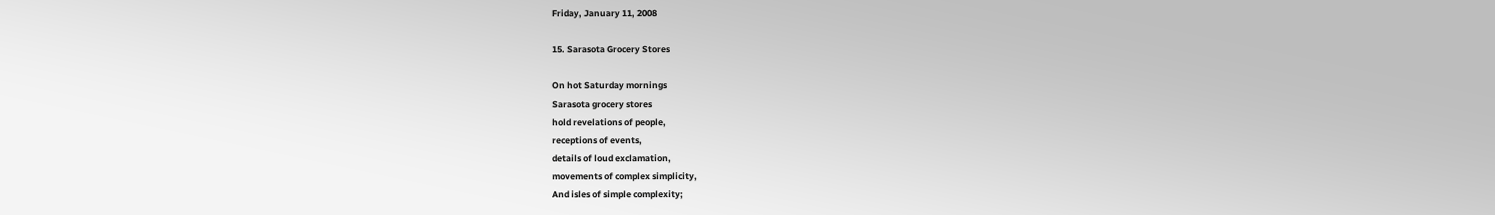Friday, January 11, 2008

15. Sarasota Grocery Stores

On hot Saturday mornings
Sarasota grocery stores
hold revelations of people,
receptions of events,
details of loud exclamation,
movements of complex simplicity,
And isles of simple complexity;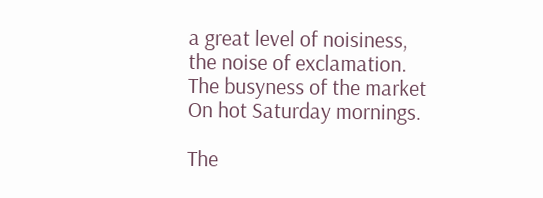a great level of noisiness,
the noise of exclamation.
The busyness of the market
On hot Saturday mornings.

The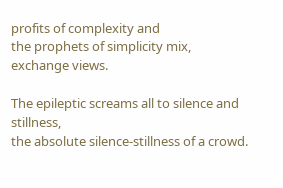profits of complexity and
the prophets of simplicity mix,
exchange views.

The epileptic screams all to silence and stillness,
the absolute silence-stillness of a crowd.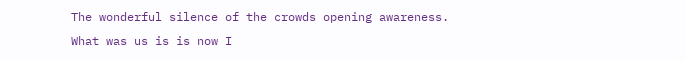The wonderful silence of the crowds opening awareness.
What was us is is now I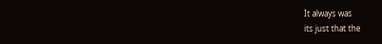It always was
its just that the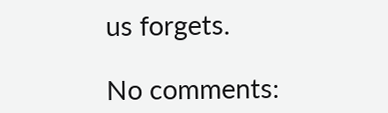us forgets.

No comments: